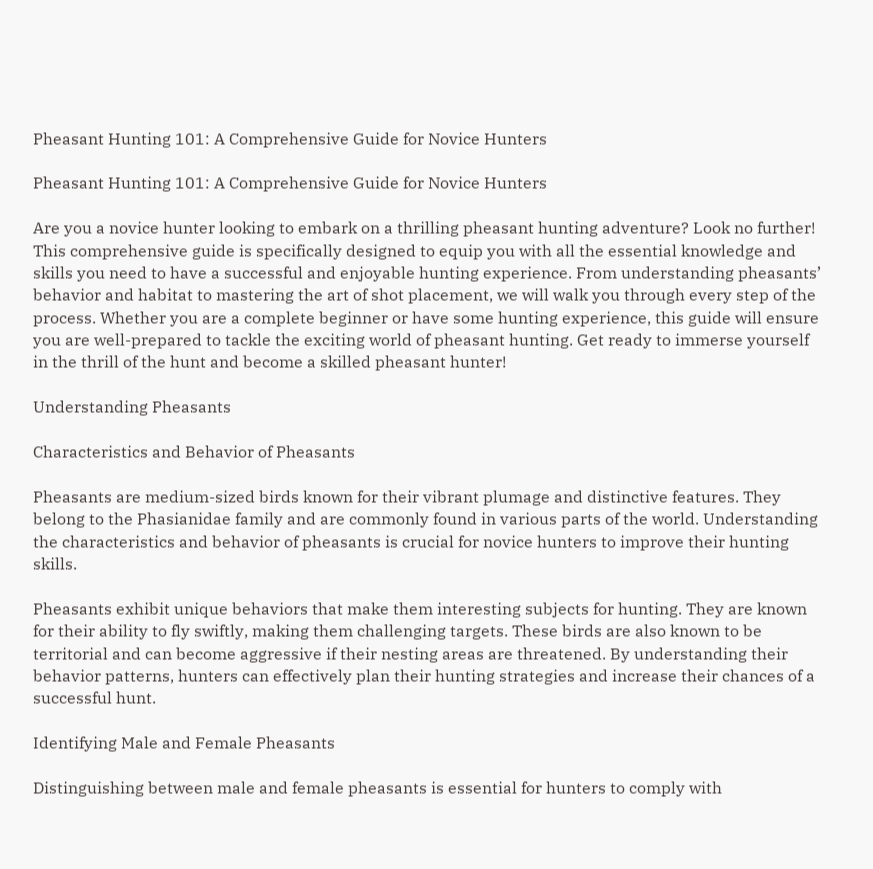Pheasant Hunting 101: A Comprehensive Guide for Novice Hunters

Pheasant Hunting 101: A Comprehensive Guide for Novice Hunters

Are you a novice hunter looking to embark on a thrilling pheasant hunting adventure? Look no further! This comprehensive guide is specifically designed to equip you with all the essential knowledge and skills you need to have a successful and enjoyable hunting experience. From understanding pheasants’ behavior and habitat to mastering the art of shot placement, we will walk you through every step of the process. Whether you are a complete beginner or have some hunting experience, this guide will ensure you are well-prepared to tackle the exciting world of pheasant hunting. Get ready to immerse yourself in the thrill of the hunt and become a skilled pheasant hunter!

Understanding Pheasants

Characteristics and Behavior of Pheasants

Pheasants are medium-sized birds known for their vibrant plumage and distinctive features. They belong to the Phasianidae family and are commonly found in various parts of the world. Understanding the characteristics and behavior of pheasants is crucial for novice hunters to improve their hunting skills.

Pheasants exhibit unique behaviors that make them interesting subjects for hunting. They are known for their ability to fly swiftly, making them challenging targets. These birds are also known to be territorial and can become aggressive if their nesting areas are threatened. By understanding their behavior patterns, hunters can effectively plan their hunting strategies and increase their chances of a successful hunt.

Identifying Male and Female Pheasants

Distinguishing between male and female pheasants is essential for hunters to comply with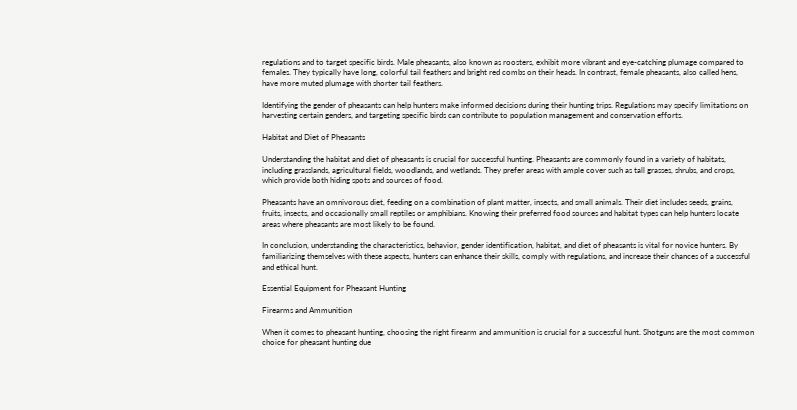regulations and to target specific birds. Male pheasants, also known as roosters, exhibit more vibrant and eye-catching plumage compared to females. They typically have long, colorful tail feathers and bright red combs on their heads. In contrast, female pheasants, also called hens, have more muted plumage with shorter tail feathers.

Identifying the gender of pheasants can help hunters make informed decisions during their hunting trips. Regulations may specify limitations on harvesting certain genders, and targeting specific birds can contribute to population management and conservation efforts.

Habitat and Diet of Pheasants

Understanding the habitat and diet of pheasants is crucial for successful hunting. Pheasants are commonly found in a variety of habitats, including grasslands, agricultural fields, woodlands, and wetlands. They prefer areas with ample cover such as tall grasses, shrubs, and crops, which provide both hiding spots and sources of food.

Pheasants have an omnivorous diet, feeding on a combination of plant matter, insects, and small animals. Their diet includes seeds, grains, fruits, insects, and occasionally small reptiles or amphibians. Knowing their preferred food sources and habitat types can help hunters locate areas where pheasants are most likely to be found.

In conclusion, understanding the characteristics, behavior, gender identification, habitat, and diet of pheasants is vital for novice hunters. By familiarizing themselves with these aspects, hunters can enhance their skills, comply with regulations, and increase their chances of a successful and ethical hunt.

Essential Equipment for Pheasant Hunting

Firearms and Ammunition

When it comes to pheasant hunting, choosing the right firearm and ammunition is crucial for a successful hunt. Shotguns are the most common choice for pheasant hunting due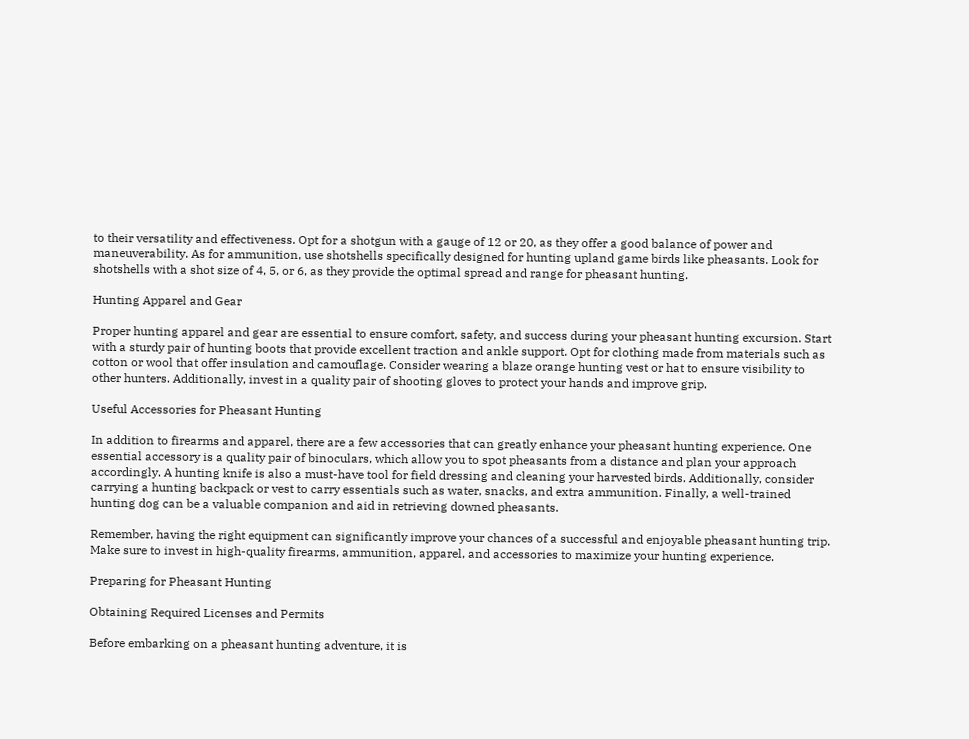to their versatility and effectiveness. Opt for a shotgun with a gauge of 12 or 20, as they offer a good balance of power and maneuverability. As for ammunition, use shotshells specifically designed for hunting upland game birds like pheasants. Look for shotshells with a shot size of 4, 5, or 6, as they provide the optimal spread and range for pheasant hunting.

Hunting Apparel and Gear

Proper hunting apparel and gear are essential to ensure comfort, safety, and success during your pheasant hunting excursion. Start with a sturdy pair of hunting boots that provide excellent traction and ankle support. Opt for clothing made from materials such as cotton or wool that offer insulation and camouflage. Consider wearing a blaze orange hunting vest or hat to ensure visibility to other hunters. Additionally, invest in a quality pair of shooting gloves to protect your hands and improve grip.

Useful Accessories for Pheasant Hunting

In addition to firearms and apparel, there are a few accessories that can greatly enhance your pheasant hunting experience. One essential accessory is a quality pair of binoculars, which allow you to spot pheasants from a distance and plan your approach accordingly. A hunting knife is also a must-have tool for field dressing and cleaning your harvested birds. Additionally, consider carrying a hunting backpack or vest to carry essentials such as water, snacks, and extra ammunition. Finally, a well-trained hunting dog can be a valuable companion and aid in retrieving downed pheasants.

Remember, having the right equipment can significantly improve your chances of a successful and enjoyable pheasant hunting trip. Make sure to invest in high-quality firearms, ammunition, apparel, and accessories to maximize your hunting experience.

Preparing for Pheasant Hunting

Obtaining Required Licenses and Permits

Before embarking on a pheasant hunting adventure, it is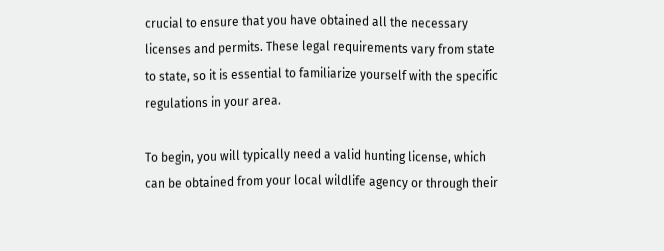crucial to ensure that you have obtained all the necessary licenses and permits. These legal requirements vary from state to state, so it is essential to familiarize yourself with the specific regulations in your area.

To begin, you will typically need a valid hunting license, which can be obtained from your local wildlife agency or through their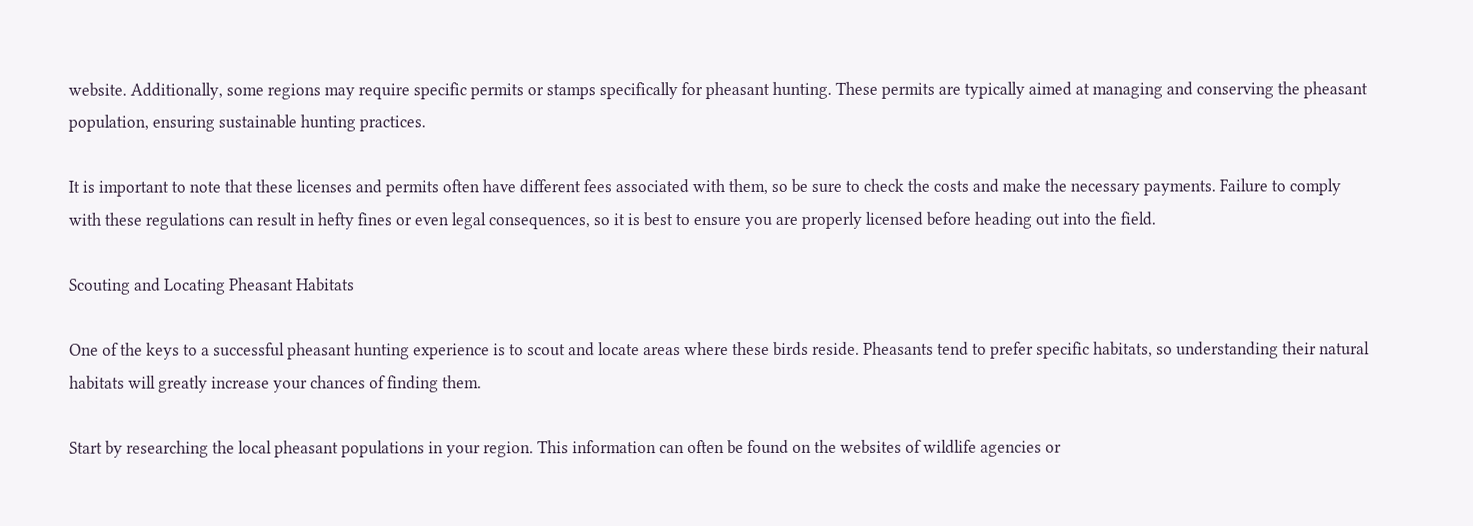website. Additionally, some regions may require specific permits or stamps specifically for pheasant hunting. These permits are typically aimed at managing and conserving the pheasant population, ensuring sustainable hunting practices.

It is important to note that these licenses and permits often have different fees associated with them, so be sure to check the costs and make the necessary payments. Failure to comply with these regulations can result in hefty fines or even legal consequences, so it is best to ensure you are properly licensed before heading out into the field.

Scouting and Locating Pheasant Habitats

One of the keys to a successful pheasant hunting experience is to scout and locate areas where these birds reside. Pheasants tend to prefer specific habitats, so understanding their natural habitats will greatly increase your chances of finding them.

Start by researching the local pheasant populations in your region. This information can often be found on the websites of wildlife agencies or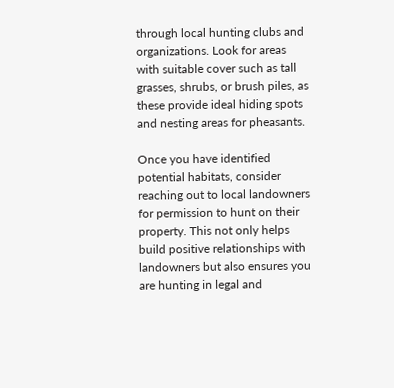through local hunting clubs and organizations. Look for areas with suitable cover such as tall grasses, shrubs, or brush piles, as these provide ideal hiding spots and nesting areas for pheasants.

Once you have identified potential habitats, consider reaching out to local landowners for permission to hunt on their property. This not only helps build positive relationships with landowners but also ensures you are hunting in legal and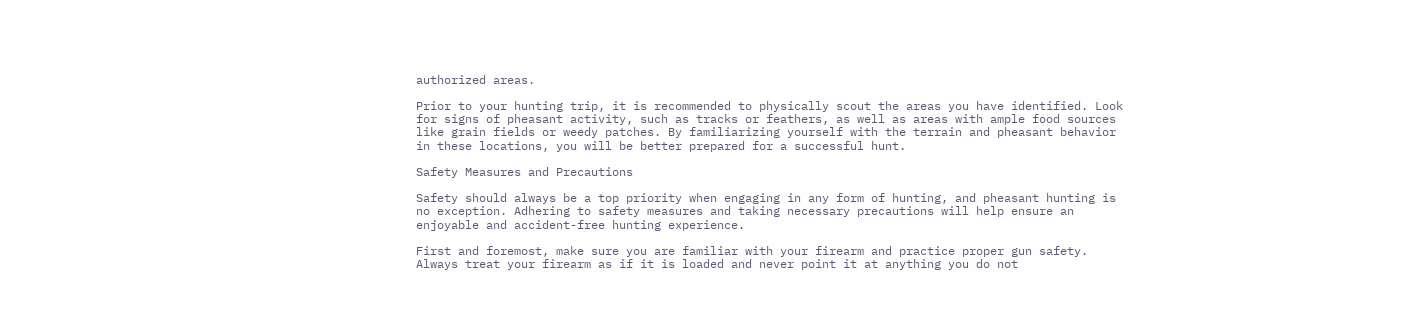authorized areas.

Prior to your hunting trip, it is recommended to physically scout the areas you have identified. Look for signs of pheasant activity, such as tracks or feathers, as well as areas with ample food sources like grain fields or weedy patches. By familiarizing yourself with the terrain and pheasant behavior in these locations, you will be better prepared for a successful hunt.

Safety Measures and Precautions

Safety should always be a top priority when engaging in any form of hunting, and pheasant hunting is no exception. Adhering to safety measures and taking necessary precautions will help ensure an enjoyable and accident-free hunting experience.

First and foremost, make sure you are familiar with your firearm and practice proper gun safety. Always treat your firearm as if it is loaded and never point it at anything you do not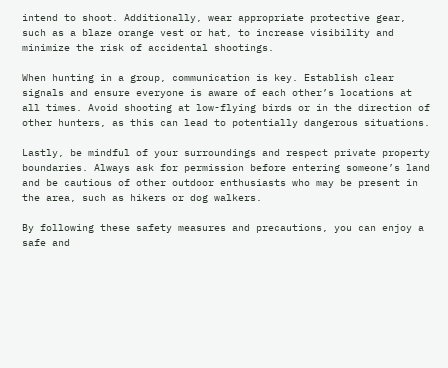intend to shoot. Additionally, wear appropriate protective gear, such as a blaze orange vest or hat, to increase visibility and minimize the risk of accidental shootings.

When hunting in a group, communication is key. Establish clear signals and ensure everyone is aware of each other’s locations at all times. Avoid shooting at low-flying birds or in the direction of other hunters, as this can lead to potentially dangerous situations.

Lastly, be mindful of your surroundings and respect private property boundaries. Always ask for permission before entering someone’s land and be cautious of other outdoor enthusiasts who may be present in the area, such as hikers or dog walkers.

By following these safety measures and precautions, you can enjoy a safe and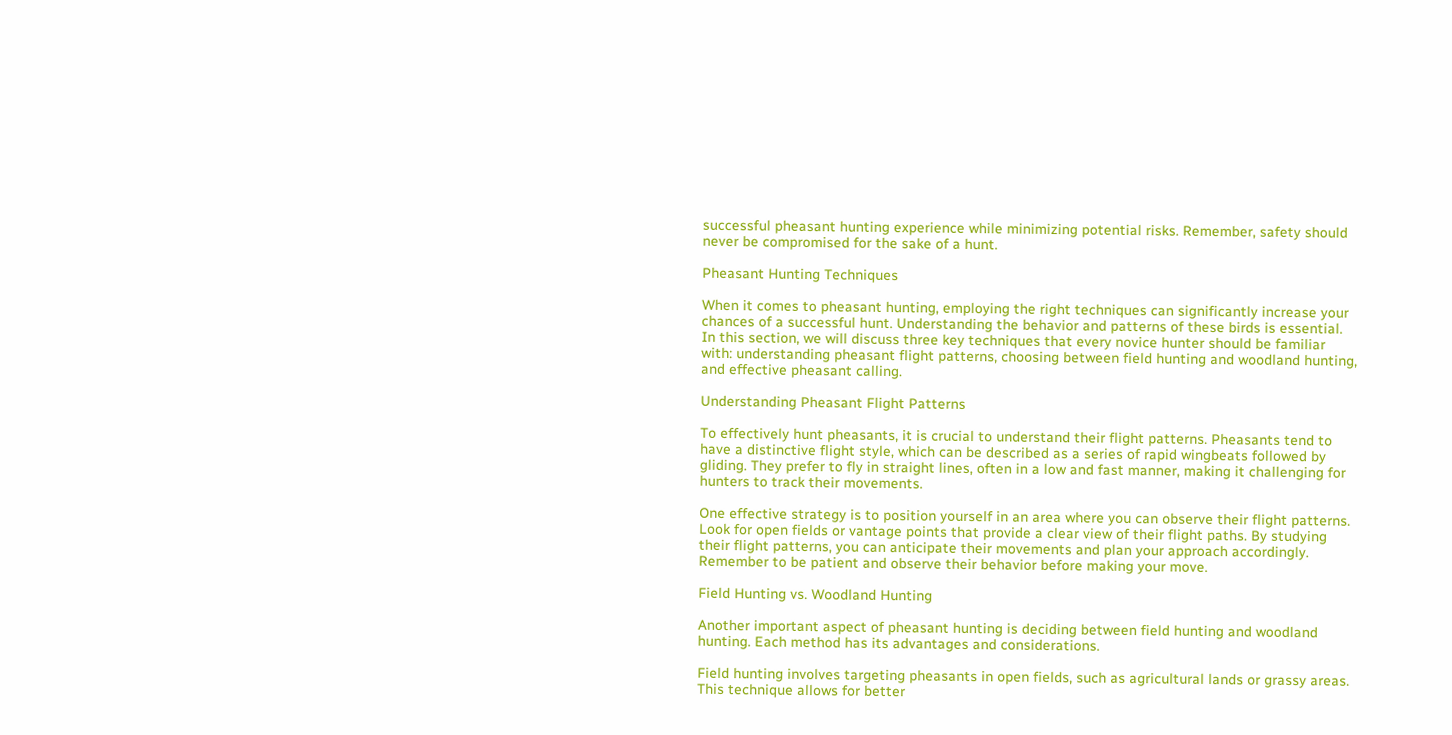successful pheasant hunting experience while minimizing potential risks. Remember, safety should never be compromised for the sake of a hunt.

Pheasant Hunting Techniques

When it comes to pheasant hunting, employing the right techniques can significantly increase your chances of a successful hunt. Understanding the behavior and patterns of these birds is essential. In this section, we will discuss three key techniques that every novice hunter should be familiar with: understanding pheasant flight patterns, choosing between field hunting and woodland hunting, and effective pheasant calling.

Understanding Pheasant Flight Patterns

To effectively hunt pheasants, it is crucial to understand their flight patterns. Pheasants tend to have a distinctive flight style, which can be described as a series of rapid wingbeats followed by gliding. They prefer to fly in straight lines, often in a low and fast manner, making it challenging for hunters to track their movements.

One effective strategy is to position yourself in an area where you can observe their flight patterns. Look for open fields or vantage points that provide a clear view of their flight paths. By studying their flight patterns, you can anticipate their movements and plan your approach accordingly. Remember to be patient and observe their behavior before making your move.

Field Hunting vs. Woodland Hunting

Another important aspect of pheasant hunting is deciding between field hunting and woodland hunting. Each method has its advantages and considerations.

Field hunting involves targeting pheasants in open fields, such as agricultural lands or grassy areas. This technique allows for better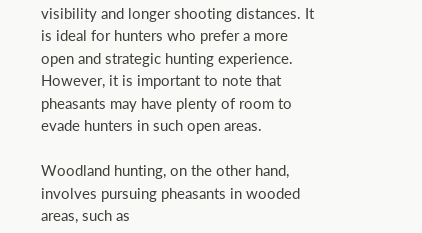visibility and longer shooting distances. It is ideal for hunters who prefer a more open and strategic hunting experience. However, it is important to note that pheasants may have plenty of room to evade hunters in such open areas.

Woodland hunting, on the other hand, involves pursuing pheasants in wooded areas, such as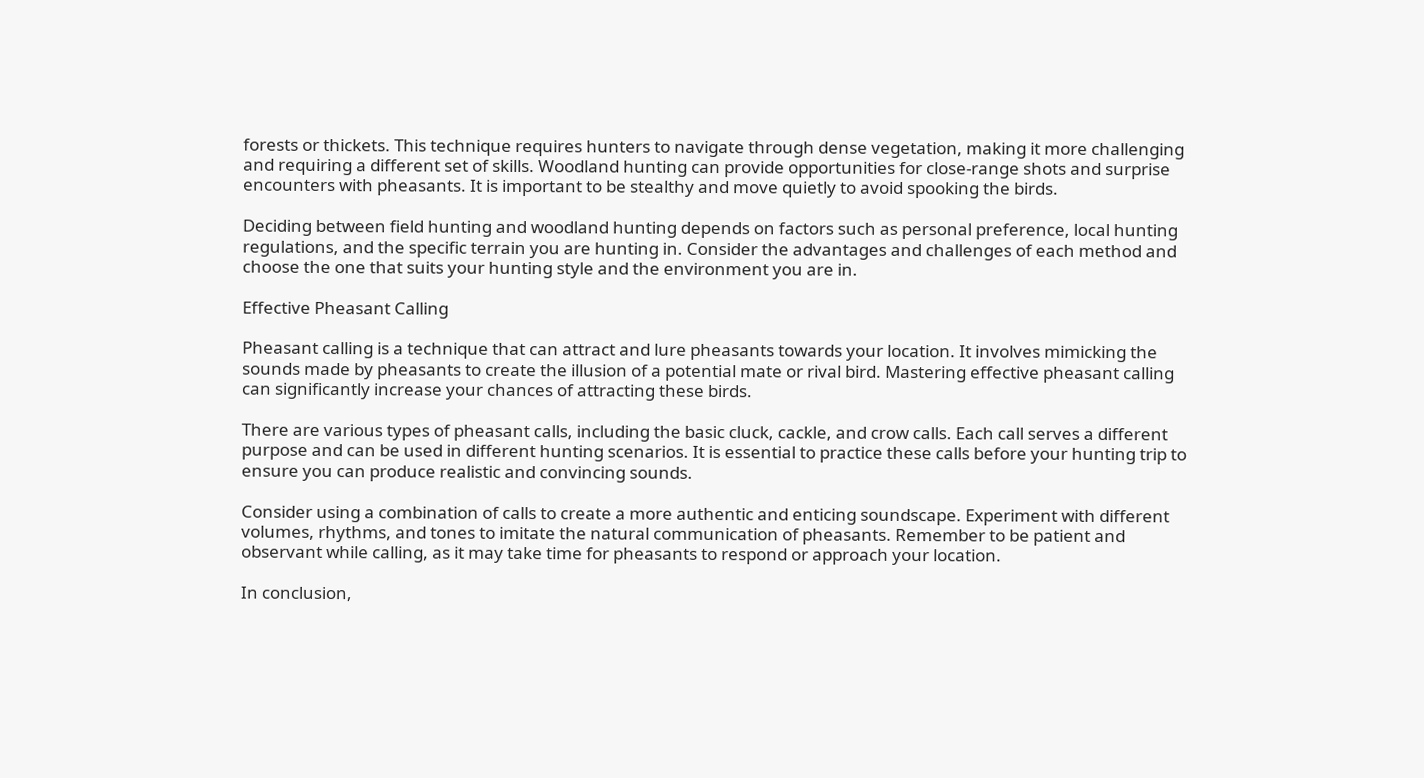forests or thickets. This technique requires hunters to navigate through dense vegetation, making it more challenging and requiring a different set of skills. Woodland hunting can provide opportunities for close-range shots and surprise encounters with pheasants. It is important to be stealthy and move quietly to avoid spooking the birds.

Deciding between field hunting and woodland hunting depends on factors such as personal preference, local hunting regulations, and the specific terrain you are hunting in. Consider the advantages and challenges of each method and choose the one that suits your hunting style and the environment you are in.

Effective Pheasant Calling

Pheasant calling is a technique that can attract and lure pheasants towards your location. It involves mimicking the sounds made by pheasants to create the illusion of a potential mate or rival bird. Mastering effective pheasant calling can significantly increase your chances of attracting these birds.

There are various types of pheasant calls, including the basic cluck, cackle, and crow calls. Each call serves a different purpose and can be used in different hunting scenarios. It is essential to practice these calls before your hunting trip to ensure you can produce realistic and convincing sounds.

Consider using a combination of calls to create a more authentic and enticing soundscape. Experiment with different volumes, rhythms, and tones to imitate the natural communication of pheasants. Remember to be patient and observant while calling, as it may take time for pheasants to respond or approach your location.

In conclusion,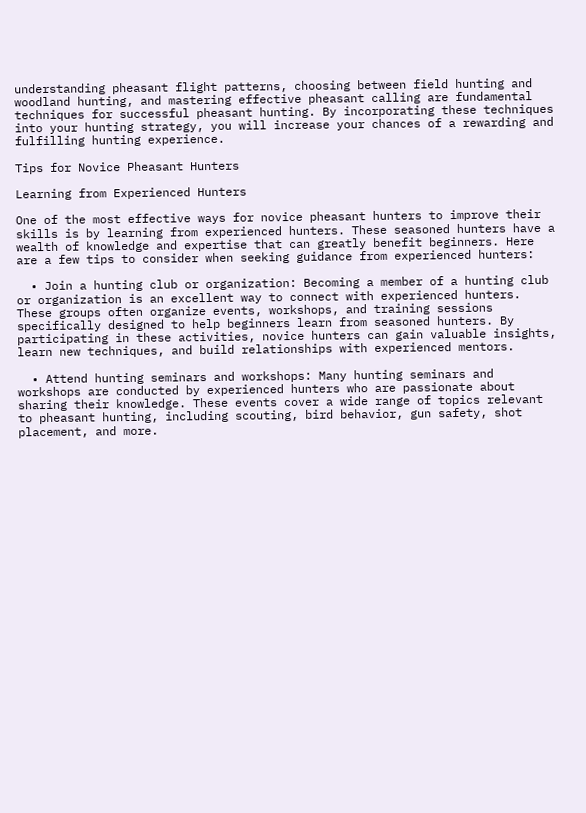understanding pheasant flight patterns, choosing between field hunting and woodland hunting, and mastering effective pheasant calling are fundamental techniques for successful pheasant hunting. By incorporating these techniques into your hunting strategy, you will increase your chances of a rewarding and fulfilling hunting experience.

Tips for Novice Pheasant Hunters

Learning from Experienced Hunters

One of the most effective ways for novice pheasant hunters to improve their skills is by learning from experienced hunters. These seasoned hunters have a wealth of knowledge and expertise that can greatly benefit beginners. Here are a few tips to consider when seeking guidance from experienced hunters:

  • Join a hunting club or organization: Becoming a member of a hunting club or organization is an excellent way to connect with experienced hunters. These groups often organize events, workshops, and training sessions specifically designed to help beginners learn from seasoned hunters. By participating in these activities, novice hunters can gain valuable insights, learn new techniques, and build relationships with experienced mentors.

  • Attend hunting seminars and workshops: Many hunting seminars and workshops are conducted by experienced hunters who are passionate about sharing their knowledge. These events cover a wide range of topics relevant to pheasant hunting, including scouting, bird behavior, gun safety, shot placement, and more.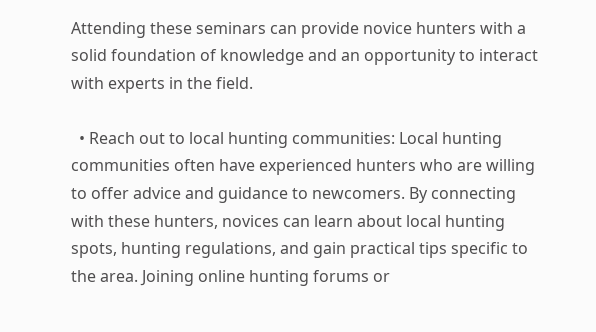Attending these seminars can provide novice hunters with a solid foundation of knowledge and an opportunity to interact with experts in the field.

  • Reach out to local hunting communities: Local hunting communities often have experienced hunters who are willing to offer advice and guidance to newcomers. By connecting with these hunters, novices can learn about local hunting spots, hunting regulations, and gain practical tips specific to the area. Joining online hunting forums or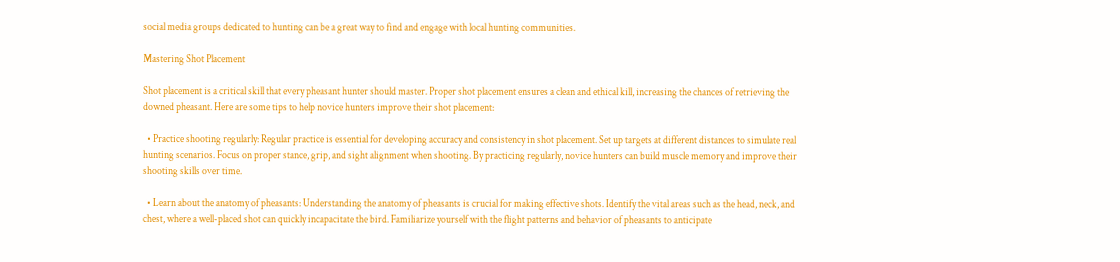social media groups dedicated to hunting can be a great way to find and engage with local hunting communities.

Mastering Shot Placement

Shot placement is a critical skill that every pheasant hunter should master. Proper shot placement ensures a clean and ethical kill, increasing the chances of retrieving the downed pheasant. Here are some tips to help novice hunters improve their shot placement:

  • Practice shooting regularly: Regular practice is essential for developing accuracy and consistency in shot placement. Set up targets at different distances to simulate real hunting scenarios. Focus on proper stance, grip, and sight alignment when shooting. By practicing regularly, novice hunters can build muscle memory and improve their shooting skills over time.

  • Learn about the anatomy of pheasants: Understanding the anatomy of pheasants is crucial for making effective shots. Identify the vital areas such as the head, neck, and chest, where a well-placed shot can quickly incapacitate the bird. Familiarize yourself with the flight patterns and behavior of pheasants to anticipate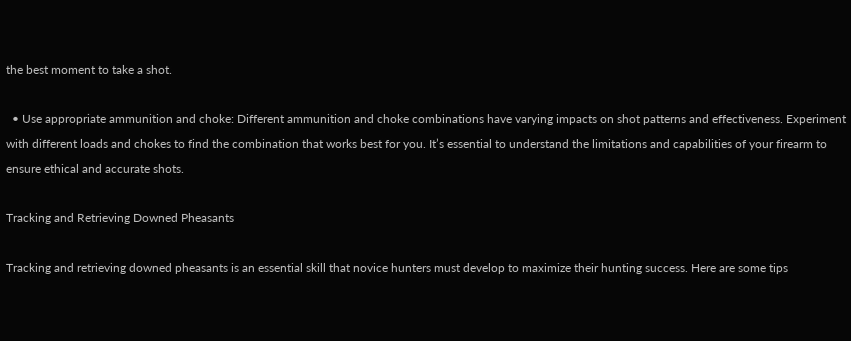the best moment to take a shot.

  • Use appropriate ammunition and choke: Different ammunition and choke combinations have varying impacts on shot patterns and effectiveness. Experiment with different loads and chokes to find the combination that works best for you. It’s essential to understand the limitations and capabilities of your firearm to ensure ethical and accurate shots.

Tracking and Retrieving Downed Pheasants

Tracking and retrieving downed pheasants is an essential skill that novice hunters must develop to maximize their hunting success. Here are some tips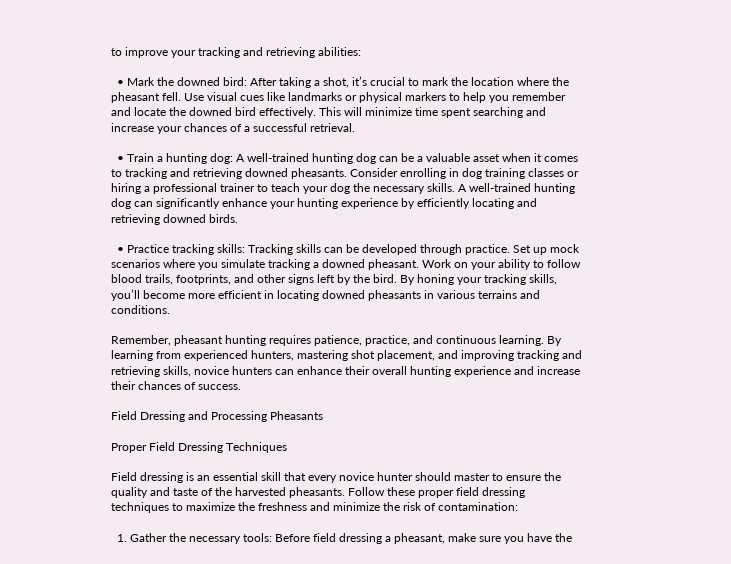to improve your tracking and retrieving abilities:

  • Mark the downed bird: After taking a shot, it’s crucial to mark the location where the pheasant fell. Use visual cues like landmarks or physical markers to help you remember and locate the downed bird effectively. This will minimize time spent searching and increase your chances of a successful retrieval.

  • Train a hunting dog: A well-trained hunting dog can be a valuable asset when it comes to tracking and retrieving downed pheasants. Consider enrolling in dog training classes or hiring a professional trainer to teach your dog the necessary skills. A well-trained hunting dog can significantly enhance your hunting experience by efficiently locating and retrieving downed birds.

  • Practice tracking skills: Tracking skills can be developed through practice. Set up mock scenarios where you simulate tracking a downed pheasant. Work on your ability to follow blood trails, footprints, and other signs left by the bird. By honing your tracking skills, you’ll become more efficient in locating downed pheasants in various terrains and conditions.

Remember, pheasant hunting requires patience, practice, and continuous learning. By learning from experienced hunters, mastering shot placement, and improving tracking and retrieving skills, novice hunters can enhance their overall hunting experience and increase their chances of success.

Field Dressing and Processing Pheasants

Proper Field Dressing Techniques

Field dressing is an essential skill that every novice hunter should master to ensure the quality and taste of the harvested pheasants. Follow these proper field dressing techniques to maximize the freshness and minimize the risk of contamination:

  1. Gather the necessary tools: Before field dressing a pheasant, make sure you have the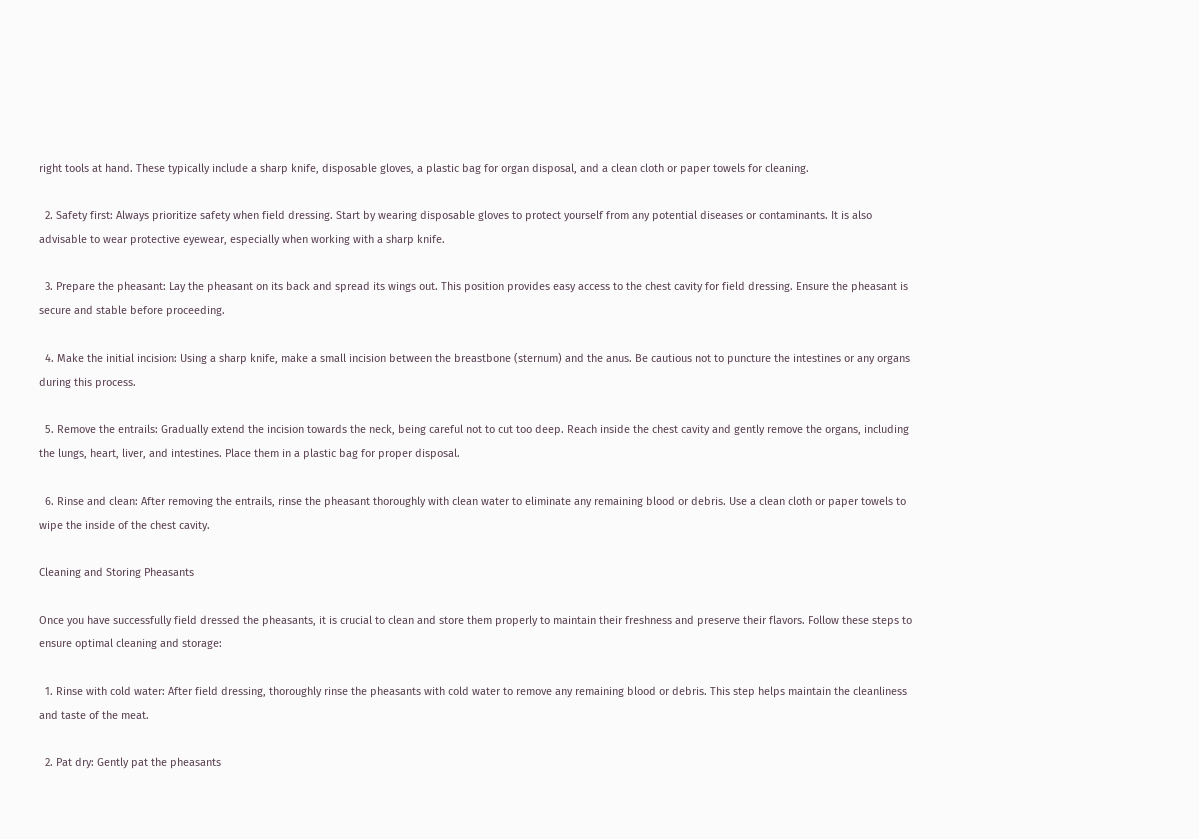right tools at hand. These typically include a sharp knife, disposable gloves, a plastic bag for organ disposal, and a clean cloth or paper towels for cleaning.

  2. Safety first: Always prioritize safety when field dressing. Start by wearing disposable gloves to protect yourself from any potential diseases or contaminants. It is also advisable to wear protective eyewear, especially when working with a sharp knife.

  3. Prepare the pheasant: Lay the pheasant on its back and spread its wings out. This position provides easy access to the chest cavity for field dressing. Ensure the pheasant is secure and stable before proceeding.

  4. Make the initial incision: Using a sharp knife, make a small incision between the breastbone (sternum) and the anus. Be cautious not to puncture the intestines or any organs during this process.

  5. Remove the entrails: Gradually extend the incision towards the neck, being careful not to cut too deep. Reach inside the chest cavity and gently remove the organs, including the lungs, heart, liver, and intestines. Place them in a plastic bag for proper disposal.

  6. Rinse and clean: After removing the entrails, rinse the pheasant thoroughly with clean water to eliminate any remaining blood or debris. Use a clean cloth or paper towels to wipe the inside of the chest cavity.

Cleaning and Storing Pheasants

Once you have successfully field dressed the pheasants, it is crucial to clean and store them properly to maintain their freshness and preserve their flavors. Follow these steps to ensure optimal cleaning and storage:

  1. Rinse with cold water: After field dressing, thoroughly rinse the pheasants with cold water to remove any remaining blood or debris. This step helps maintain the cleanliness and taste of the meat.

  2. Pat dry: Gently pat the pheasants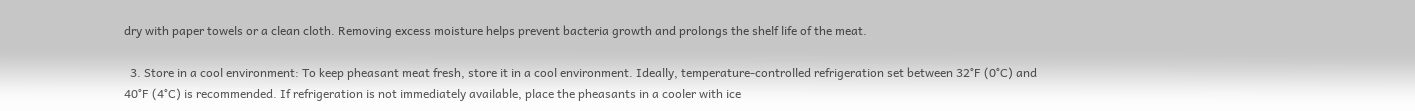dry with paper towels or a clean cloth. Removing excess moisture helps prevent bacteria growth and prolongs the shelf life of the meat.

  3. Store in a cool environment: To keep pheasant meat fresh, store it in a cool environment. Ideally, temperature-controlled refrigeration set between 32°F (0°C) and 40°F (4°C) is recommended. If refrigeration is not immediately available, place the pheasants in a cooler with ice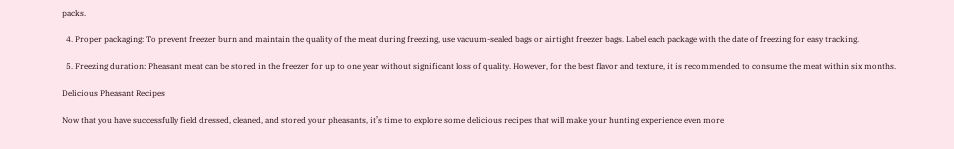packs.

  4. Proper packaging: To prevent freezer burn and maintain the quality of the meat during freezing, use vacuum-sealed bags or airtight freezer bags. Label each package with the date of freezing for easy tracking.

  5. Freezing duration: Pheasant meat can be stored in the freezer for up to one year without significant loss of quality. However, for the best flavor and texture, it is recommended to consume the meat within six months.

Delicious Pheasant Recipes

Now that you have successfully field dressed, cleaned, and stored your pheasants, it’s time to explore some delicious recipes that will make your hunting experience even more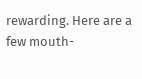rewarding. Here are a few mouth-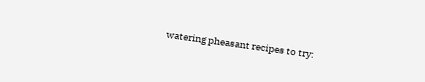watering pheasant recipes to try: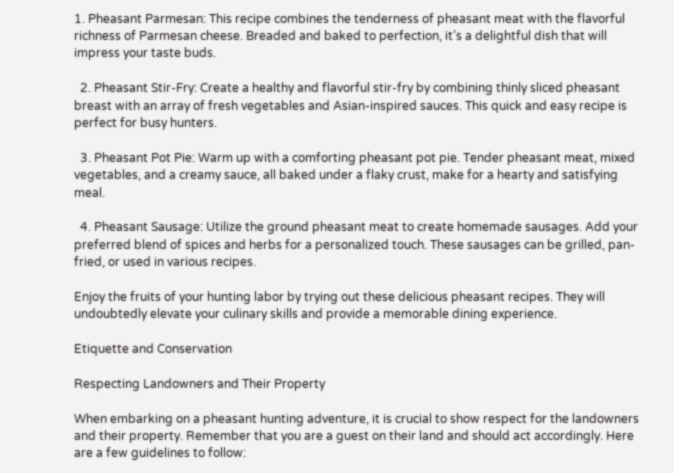1. Pheasant Parmesan: This recipe combines the tenderness of pheasant meat with the flavorful richness of Parmesan cheese. Breaded and baked to perfection, it’s a delightful dish that will impress your taste buds.

  2. Pheasant Stir-Fry: Create a healthy and flavorful stir-fry by combining thinly sliced pheasant breast with an array of fresh vegetables and Asian-inspired sauces. This quick and easy recipe is perfect for busy hunters.

  3. Pheasant Pot Pie: Warm up with a comforting pheasant pot pie. Tender pheasant meat, mixed vegetables, and a creamy sauce, all baked under a flaky crust, make for a hearty and satisfying meal.

  4. Pheasant Sausage: Utilize the ground pheasant meat to create homemade sausages. Add your preferred blend of spices and herbs for a personalized touch. These sausages can be grilled, pan-fried, or used in various recipes.

Enjoy the fruits of your hunting labor by trying out these delicious pheasant recipes. They will undoubtedly elevate your culinary skills and provide a memorable dining experience.

Etiquette and Conservation

Respecting Landowners and Their Property

When embarking on a pheasant hunting adventure, it is crucial to show respect for the landowners and their property. Remember that you are a guest on their land and should act accordingly. Here are a few guidelines to follow: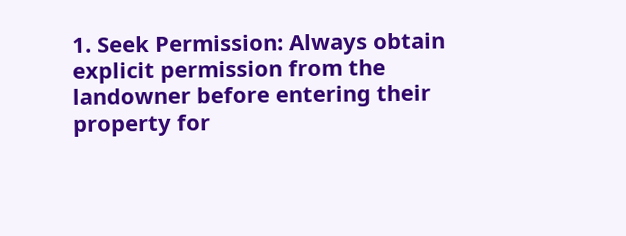1. Seek Permission: Always obtain explicit permission from the landowner before entering their property for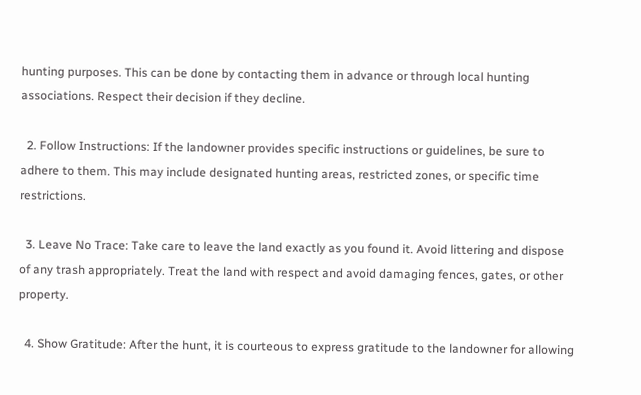hunting purposes. This can be done by contacting them in advance or through local hunting associations. Respect their decision if they decline.

  2. Follow Instructions: If the landowner provides specific instructions or guidelines, be sure to adhere to them. This may include designated hunting areas, restricted zones, or specific time restrictions.

  3. Leave No Trace: Take care to leave the land exactly as you found it. Avoid littering and dispose of any trash appropriately. Treat the land with respect and avoid damaging fences, gates, or other property.

  4. Show Gratitude: After the hunt, it is courteous to express gratitude to the landowner for allowing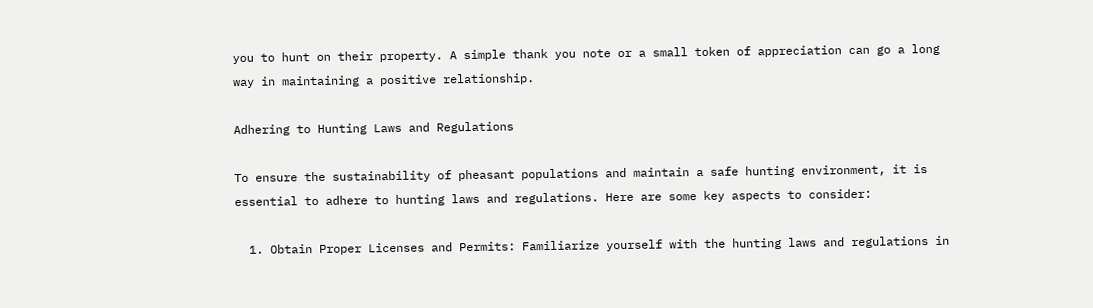you to hunt on their property. A simple thank you note or a small token of appreciation can go a long way in maintaining a positive relationship.

Adhering to Hunting Laws and Regulations

To ensure the sustainability of pheasant populations and maintain a safe hunting environment, it is essential to adhere to hunting laws and regulations. Here are some key aspects to consider:

  1. Obtain Proper Licenses and Permits: Familiarize yourself with the hunting laws and regulations in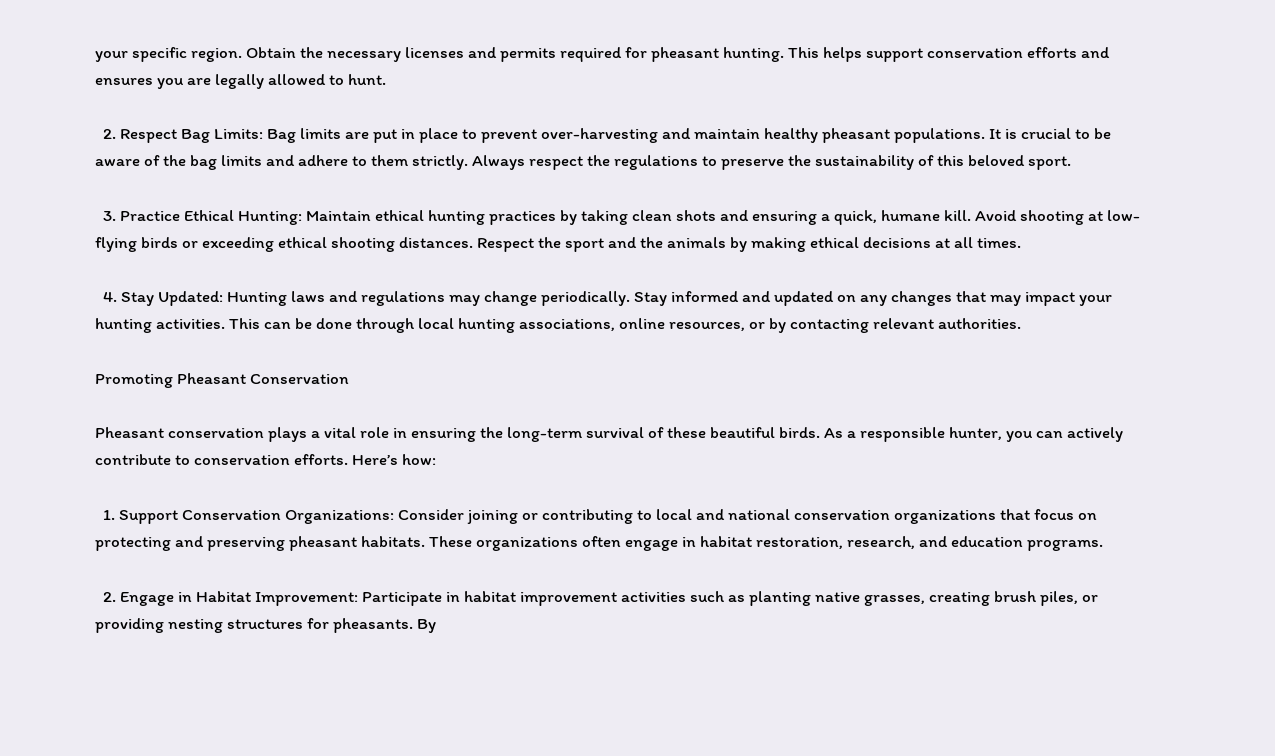your specific region. Obtain the necessary licenses and permits required for pheasant hunting. This helps support conservation efforts and ensures you are legally allowed to hunt.

  2. Respect Bag Limits: Bag limits are put in place to prevent over-harvesting and maintain healthy pheasant populations. It is crucial to be aware of the bag limits and adhere to them strictly. Always respect the regulations to preserve the sustainability of this beloved sport.

  3. Practice Ethical Hunting: Maintain ethical hunting practices by taking clean shots and ensuring a quick, humane kill. Avoid shooting at low-flying birds or exceeding ethical shooting distances. Respect the sport and the animals by making ethical decisions at all times.

  4. Stay Updated: Hunting laws and regulations may change periodically. Stay informed and updated on any changes that may impact your hunting activities. This can be done through local hunting associations, online resources, or by contacting relevant authorities.

Promoting Pheasant Conservation

Pheasant conservation plays a vital role in ensuring the long-term survival of these beautiful birds. As a responsible hunter, you can actively contribute to conservation efforts. Here’s how:

  1. Support Conservation Organizations: Consider joining or contributing to local and national conservation organizations that focus on protecting and preserving pheasant habitats. These organizations often engage in habitat restoration, research, and education programs.

  2. Engage in Habitat Improvement: Participate in habitat improvement activities such as planting native grasses, creating brush piles, or providing nesting structures for pheasants. By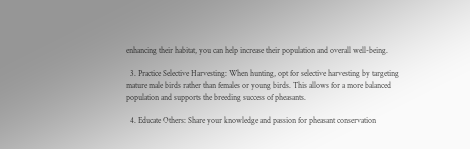enhancing their habitat, you can help increase their population and overall well-being.

  3. Practice Selective Harvesting: When hunting, opt for selective harvesting by targeting mature male birds rather than females or young birds. This allows for a more balanced population and supports the breeding success of pheasants.

  4. Educate Others: Share your knowledge and passion for pheasant conservation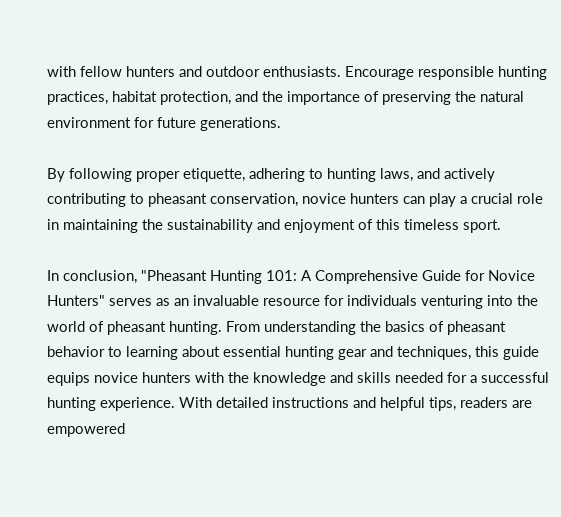with fellow hunters and outdoor enthusiasts. Encourage responsible hunting practices, habitat protection, and the importance of preserving the natural environment for future generations.

By following proper etiquette, adhering to hunting laws, and actively contributing to pheasant conservation, novice hunters can play a crucial role in maintaining the sustainability and enjoyment of this timeless sport.

In conclusion, "Pheasant Hunting 101: A Comprehensive Guide for Novice Hunters" serves as an invaluable resource for individuals venturing into the world of pheasant hunting. From understanding the basics of pheasant behavior to learning about essential hunting gear and techniques, this guide equips novice hunters with the knowledge and skills needed for a successful hunting experience. With detailed instructions and helpful tips, readers are empowered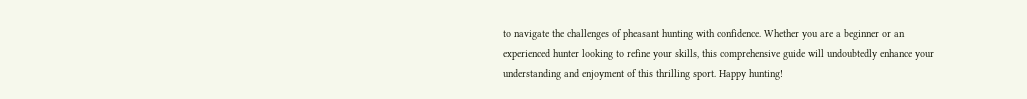to navigate the challenges of pheasant hunting with confidence. Whether you are a beginner or an experienced hunter looking to refine your skills, this comprehensive guide will undoubtedly enhance your understanding and enjoyment of this thrilling sport. Happy hunting!